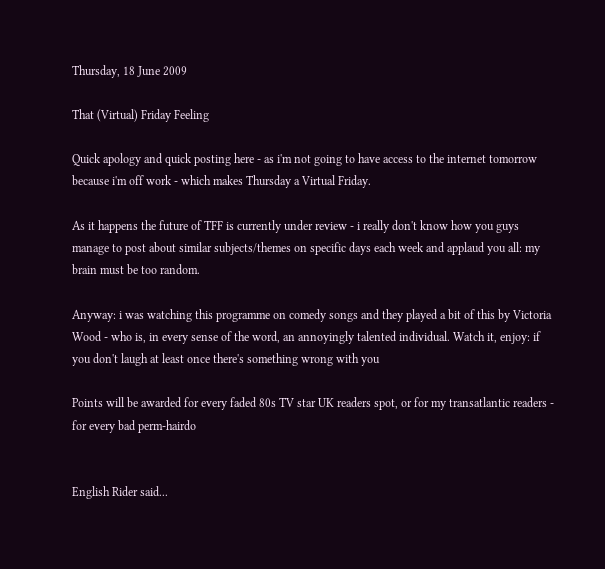Thursday, 18 June 2009

That (Virtual) Friday Feeling

Quick apology and quick posting here - as i'm not going to have access to the internet tomorrow because i'm off work - which makes Thursday a Virtual Friday.

As it happens the future of TFF is currently under review - i really don't know how you guys manage to post about similar subjects/themes on specific days each week and applaud you all: my brain must be too random.

Anyway: i was watching this programme on comedy songs and they played a bit of this by Victoria Wood - who is, in every sense of the word, an annoyingly talented individual. Watch it, enjoy: if you don't laugh at least once there's something wrong with you

Points will be awarded for every faded 80s TV star UK readers spot, or for my transatlantic readers - for every bad perm-hairdo


English Rider said...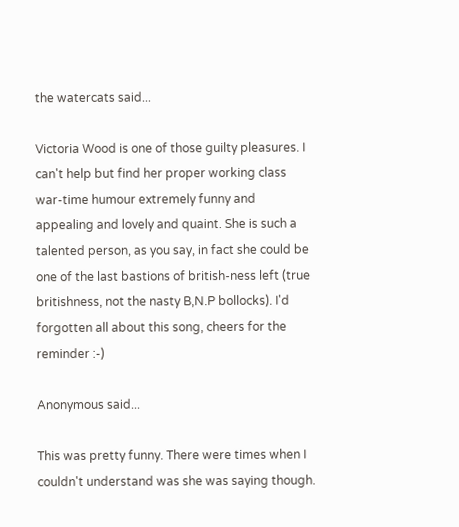the watercats said...

Victoria Wood is one of those guilty pleasures. I can't help but find her proper working class war-time humour extremely funny and appealing and lovely and quaint. She is such a talented person, as you say, in fact she could be one of the last bastions of british-ness left (true britishness, not the nasty B,N.P bollocks). I'd forgotten all about this song, cheers for the reminder :-)

Anonymous said...

This was pretty funny. There were times when I couldn't understand was she was saying though.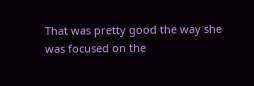That was pretty good the way she was focused on the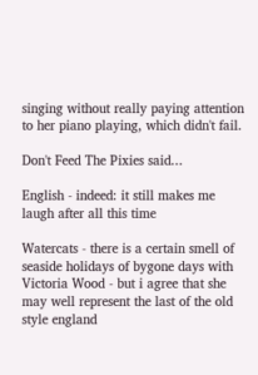singing without really paying attention to her piano playing, which didn't fail.

Don't Feed The Pixies said...

English - indeed: it still makes me laugh after all this time

Watercats - there is a certain smell of seaside holidays of bygone days with Victoria Wood - but i agree that she may well represent the last of the old style england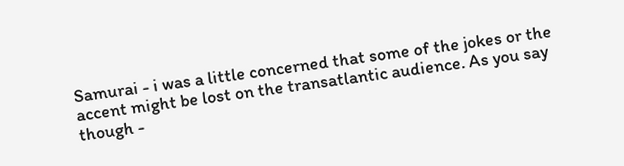Samurai - i was a little concerned that some of the jokes or the accent might be lost on the transatlantic audience. As you say though -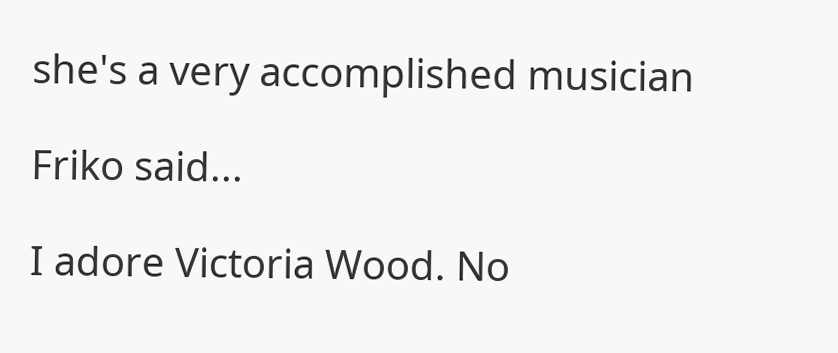she's a very accomplished musician

Friko said...

I adore Victoria Wood. No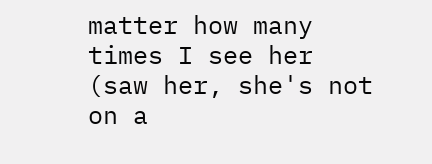matter how many times I see her (saw her, she's not on a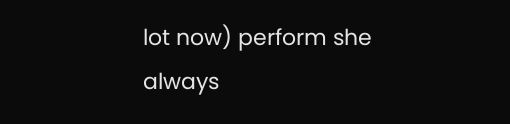lot now) perform she always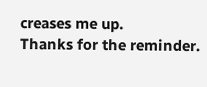creases me up.
Thanks for the reminder.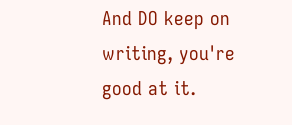And DO keep on writing, you're good at it.